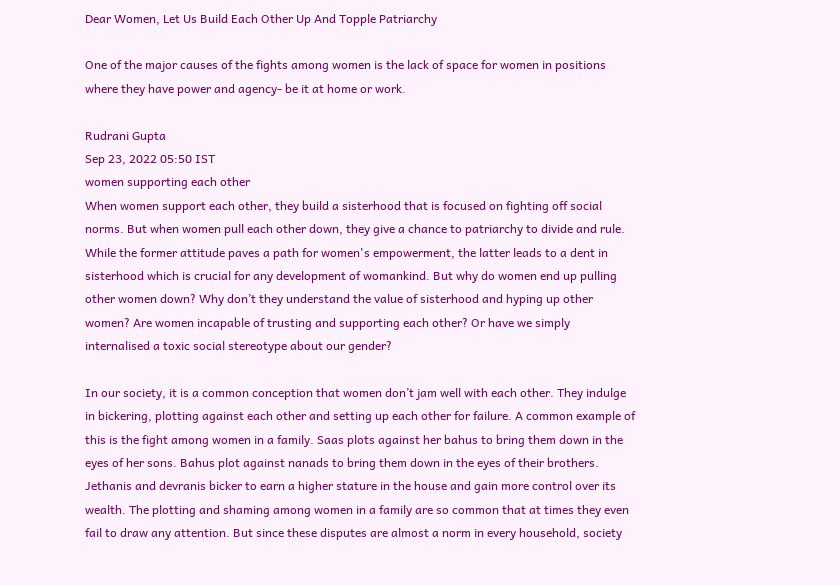Dear Women, Let Us Build Each Other Up And Topple Patriarchy

One of the major causes of the fights among women is the lack of space for women in positions where they have power and agency- be it at home or work.

Rudrani Gupta
Sep 23, 2022 05:50 IST
women supporting each other
When women support each other, they build a sisterhood that is focused on fighting off social norms. But when women pull each other down, they give a chance to patriarchy to divide and rule. While the former attitude paves a path for women's empowerment, the latter leads to a dent in sisterhood which is crucial for any development of womankind. But why do women end up pulling other women down? Why don’t they understand the value of sisterhood and hyping up other women? Are women incapable of trusting and supporting each other? Or have we simply internalised a toxic social stereotype about our gender?

In our society, it is a common conception that women don’t jam well with each other. They indulge in bickering, plotting against each other and setting up each other for failure. A common example of this is the fight among women in a family. Saas plots against her bahus to bring them down in the eyes of her sons. Bahus plot against nanads to bring them down in the eyes of their brothers. Jethanis and devranis bicker to earn a higher stature in the house and gain more control over its wealth. The plotting and shaming among women in a family are so common that at times they even fail to draw any attention. But since these disputes are almost a norm in every household, society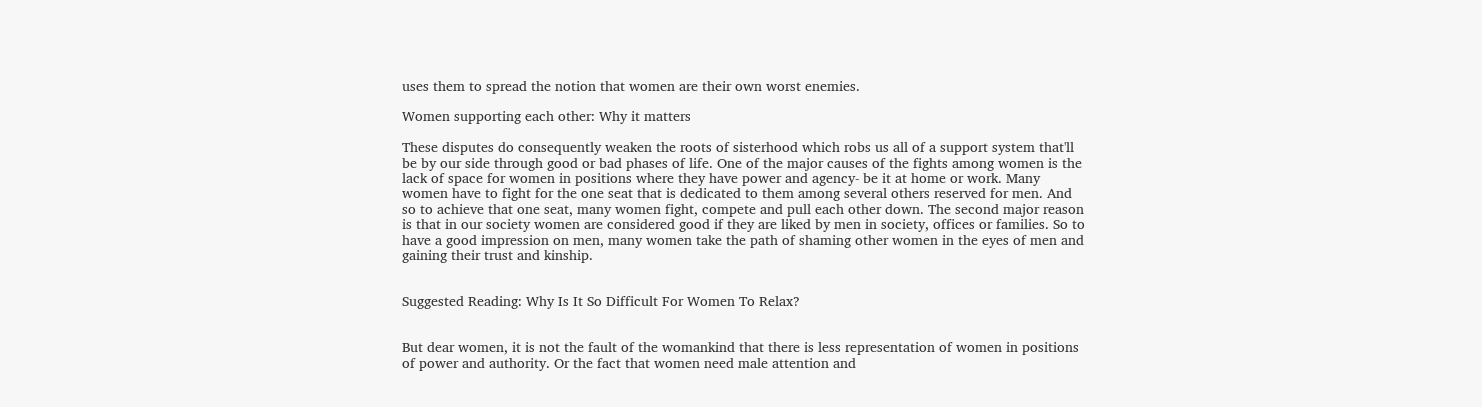uses them to spread the notion that women are their own worst enemies.

Women supporting each other: Why it matters

These disputes do consequently weaken the roots of sisterhood which robs us all of a support system that'll be by our side through good or bad phases of life. One of the major causes of the fights among women is the lack of space for women in positions where they have power and agency- be it at home or work. Many women have to fight for the one seat that is dedicated to them among several others reserved for men. And so to achieve that one seat, many women fight, compete and pull each other down. The second major reason is that in our society women are considered good if they are liked by men in society, offices or families. So to have a good impression on men, many women take the path of shaming other women in the eyes of men and gaining their trust and kinship.


Suggested Reading: Why Is It So Difficult For Women To Relax?


But dear women, it is not the fault of the womankind that there is less representation of women in positions of power and authority. Or the fact that women need male attention and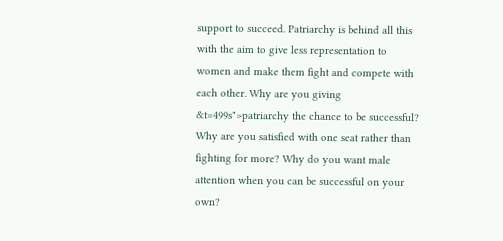support to succeed. Patriarchy is behind all this with the aim to give less representation to women and make them fight and compete with each other. Why are you giving &t=499s">patriarchy the chance to be successful? Why are you satisfied with one seat rather than fighting for more? Why do you want male attention when you can be successful on your own?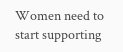Women need to start supporting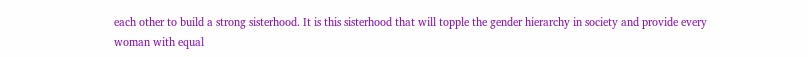each other to build a strong sisterhood. It is this sisterhood that will topple the gender hierarchy in society and provide every woman with equal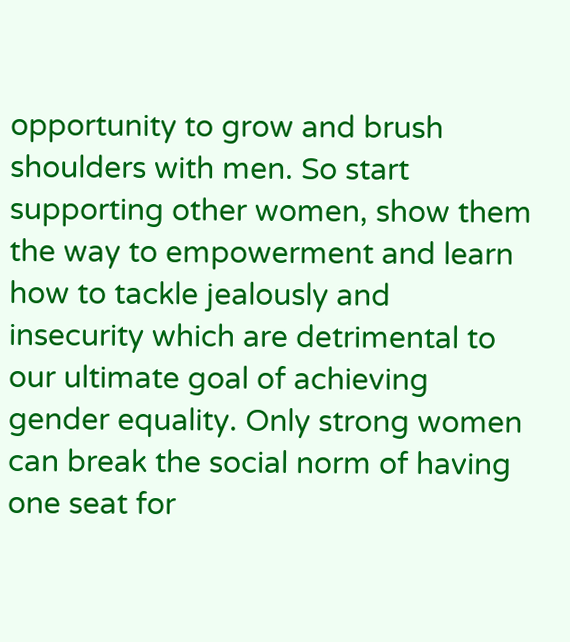opportunity to grow and brush shoulders with men. So start supporting other women, show them the way to empowerment and learn how to tackle jealously and insecurity which are detrimental to our ultimate goal of achieving gender equality. Only strong women can break the social norm of having one seat for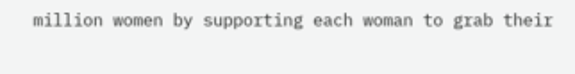million women by supporting each woman to grab their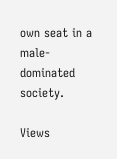own seat in a male-dominated society.

Views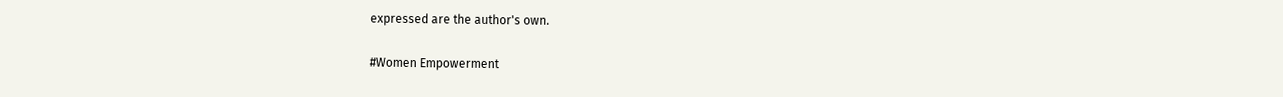expressed are the author's own.

#Women Empowerment